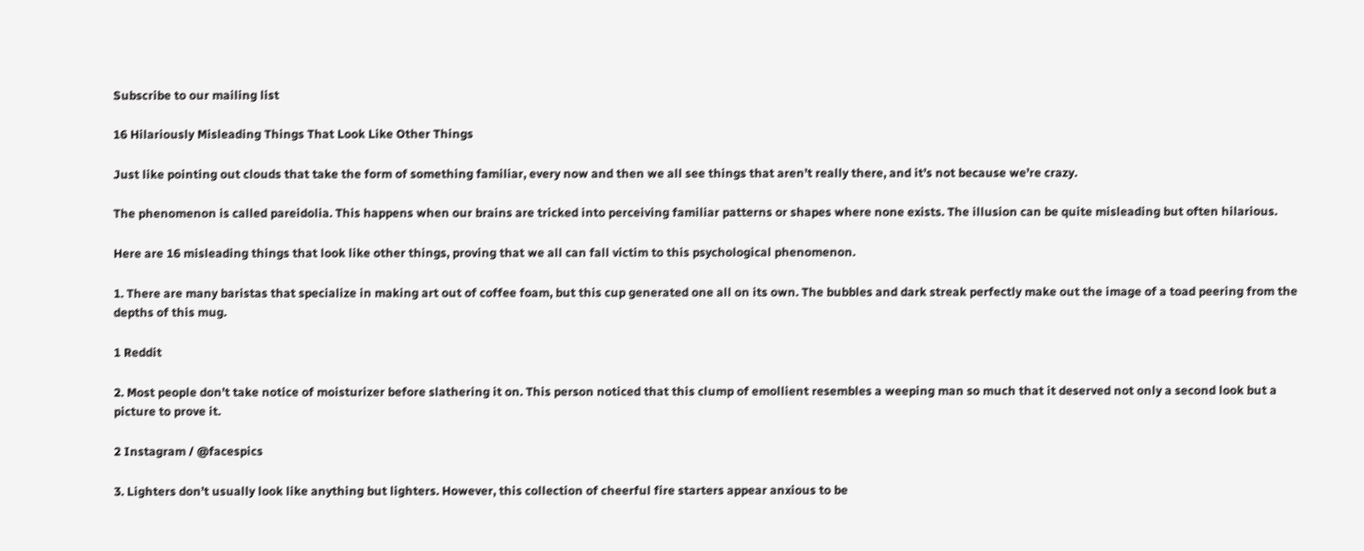Subscribe to our mailing list

16 Hilariously Misleading Things That Look Like Other Things

Just like pointing out clouds that take the form of something familiar, every now and then we all see things that aren’t really there, and it’s not because we’re crazy.

The phenomenon is called pareidolia. This happens when our brains are tricked into perceiving familiar patterns or shapes where none exists. The illusion can be quite misleading but often hilarious.

Here are 16 misleading things that look like other things, proving that we all can fall victim to this psychological phenomenon.

1. There are many baristas that specialize in making art out of coffee foam, but this cup generated one all on its own. The bubbles and dark streak perfectly make out the image of a toad peering from the depths of this mug.

1 Reddit

2. Most people don’t take notice of moisturizer before slathering it on. This person noticed that this clump of emollient resembles a weeping man so much that it deserved not only a second look but a picture to prove it.

2 Instagram / @facespics

3. Lighters don’t usually look like anything but lighters. However, this collection of cheerful fire starters appear anxious to be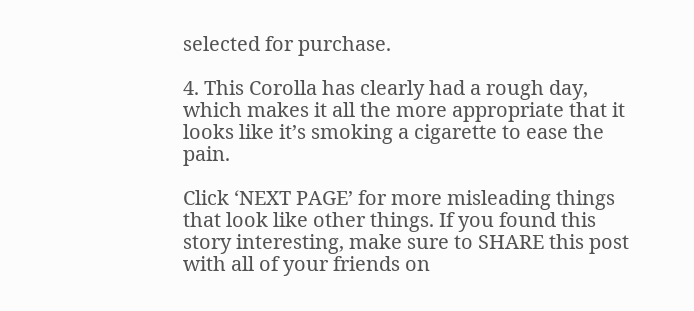selected for purchase.

4. This Corolla has clearly had a rough day, which makes it all the more appropriate that it looks like it’s smoking a cigarette to ease the pain.

Click ‘NEXT PAGE’ for more misleading things that look like other things. If you found this story interesting, make sure to SHARE this post with all of your friends on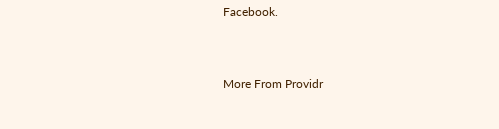Facebook.


More From Providr